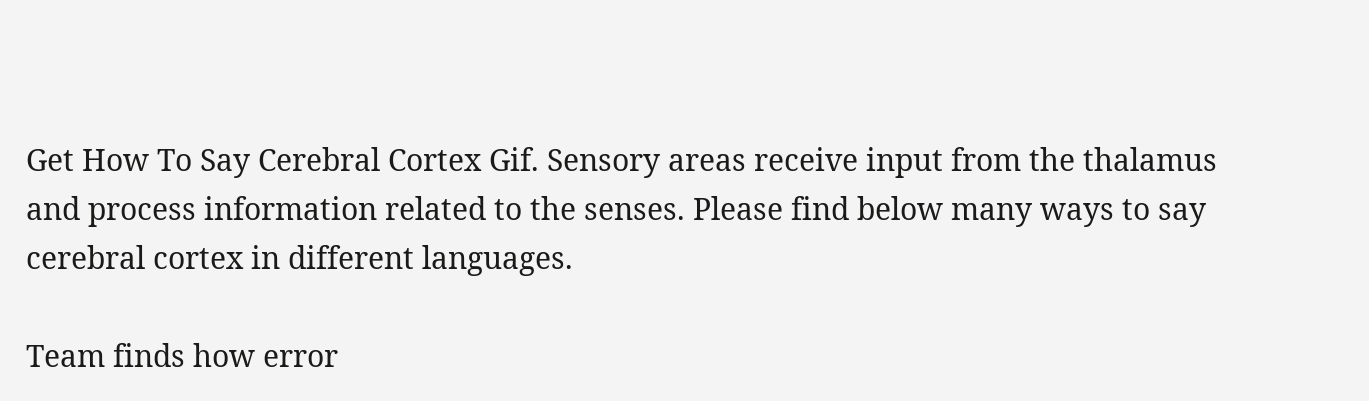Get How To Say Cerebral Cortex Gif. Sensory areas receive input from the thalamus and process information related to the senses. Please find below many ways to say cerebral cortex in different languages.

Team finds how error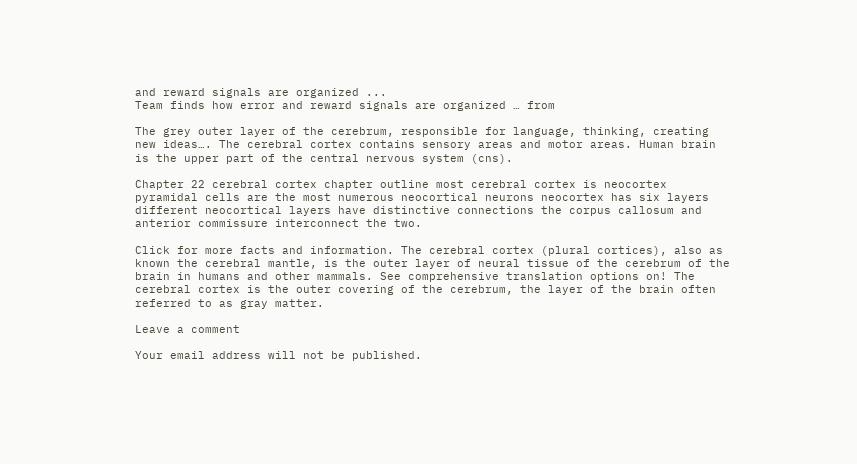and reward signals are organized ...
Team finds how error and reward signals are organized … from

The grey outer layer of the cerebrum, responsible for language, thinking, creating new ideas…. The cerebral cortex contains sensory areas and motor areas. Human brain is the upper part of the central nervous system (cns).

Chapter 22 cerebral cortex chapter outline most cerebral cortex is neocortex pyramidal cells are the most numerous neocortical neurons neocortex has six layers different neocortical layers have distinctive connections the corpus callosum and anterior commissure interconnect the two.

Click for more facts and information. The cerebral cortex (plural cortices), also as known the cerebral mantle, is the outer layer of neural tissue of the cerebrum of the brain in humans and other mammals. See comprehensive translation options on! The cerebral cortex is the outer covering of the cerebrum, the layer of the brain often referred to as gray matter.

Leave a comment

Your email address will not be published.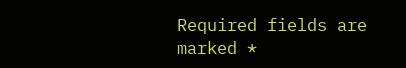Required fields are marked *